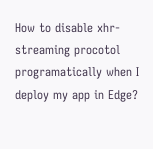How to disable xhr-streaming procotol programatically when I deploy my app in Edge?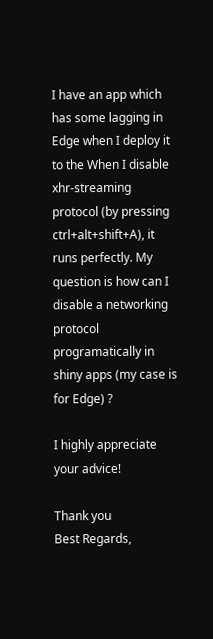I have an app which has some lagging in Edge when I deploy it to the When I disable xhr-streaming protocol (by pressing ctrl+alt+shift+A), it runs perfectly. My question is how can I disable a networking protocol programatically in shiny apps (my case is for Edge) ?

I highly appreciate your advice!

Thank you
Best Regards,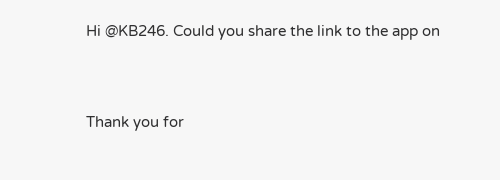Hi @KB246. Could you share the link to the app on


Thank you for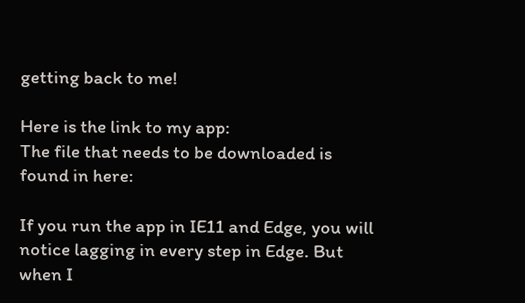getting back to me!

Here is the link to my app:
The file that needs to be downloaded is found in here:

If you run the app in IE11 and Edge, you will notice lagging in every step in Edge. But when I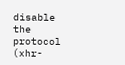disable the protocol (xhr-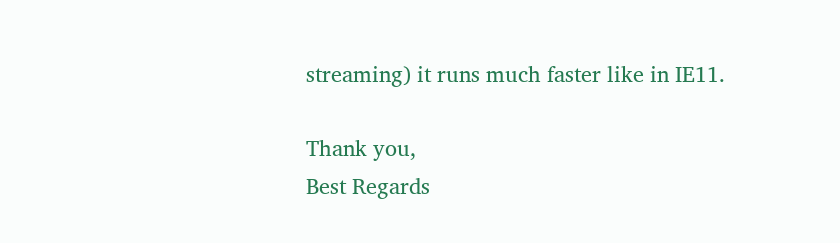streaming) it runs much faster like in IE11.

Thank you,
Best Regards